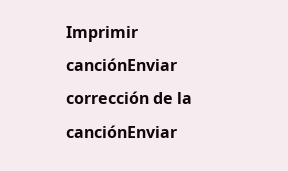Imprimir canciónEnviar corrección de la canciónEnviar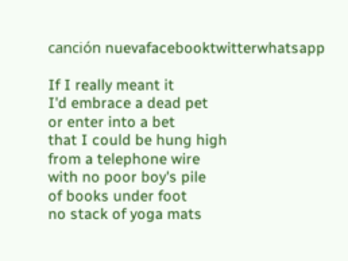canción nuevafacebooktwitterwhatsapp

If I really meant it
I'd embrace a dead pet
or enter into a bet
that I could be hung high
from a telephone wire
with no poor boy's pile
of books under foot
no stack of yoga mats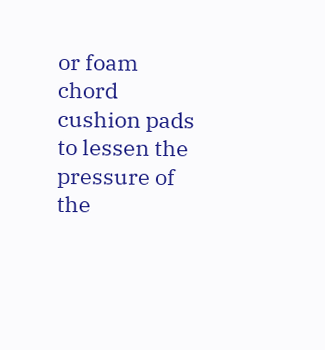or foam chord cushion pads
to lessen the pressure of the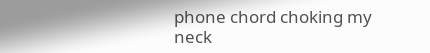phone chord choking my neck